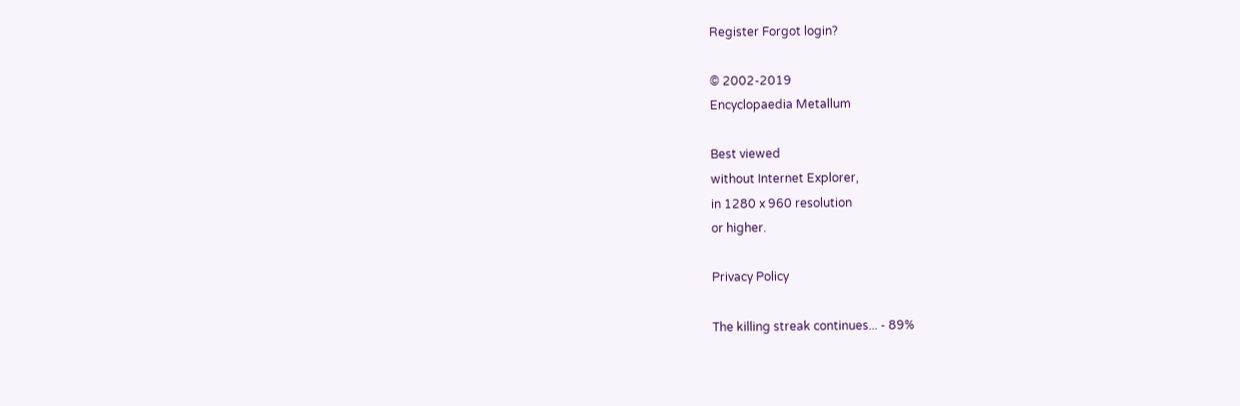Register Forgot login?

© 2002-2019
Encyclopaedia Metallum

Best viewed
without Internet Explorer,
in 1280 x 960 resolution
or higher.

Privacy Policy

The killing streak continues... - 89%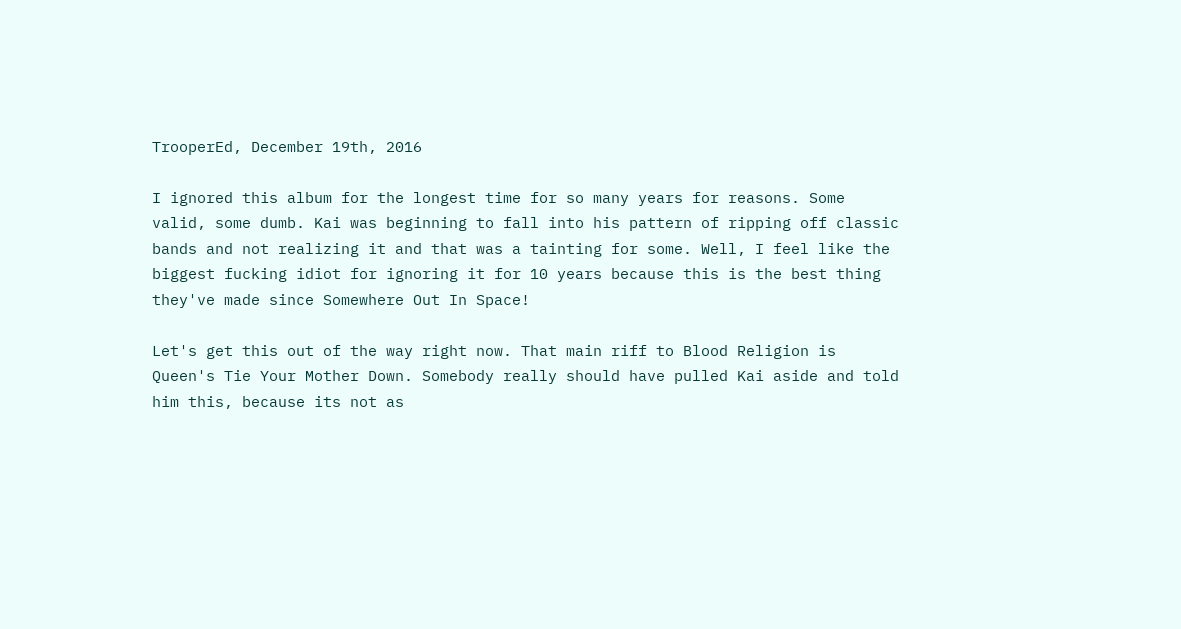TrooperEd, December 19th, 2016

I ignored this album for the longest time for so many years for reasons. Some valid, some dumb. Kai was beginning to fall into his pattern of ripping off classic bands and not realizing it and that was a tainting for some. Well, I feel like the biggest fucking idiot for ignoring it for 10 years because this is the best thing they've made since Somewhere Out In Space!

Let's get this out of the way right now. That main riff to Blood Religion is Queen's Tie Your Mother Down. Somebody really should have pulled Kai aside and told him this, because its not as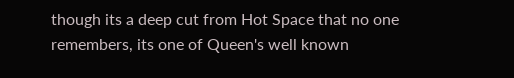though its a deep cut from Hot Space that no one remembers, its one of Queen's well known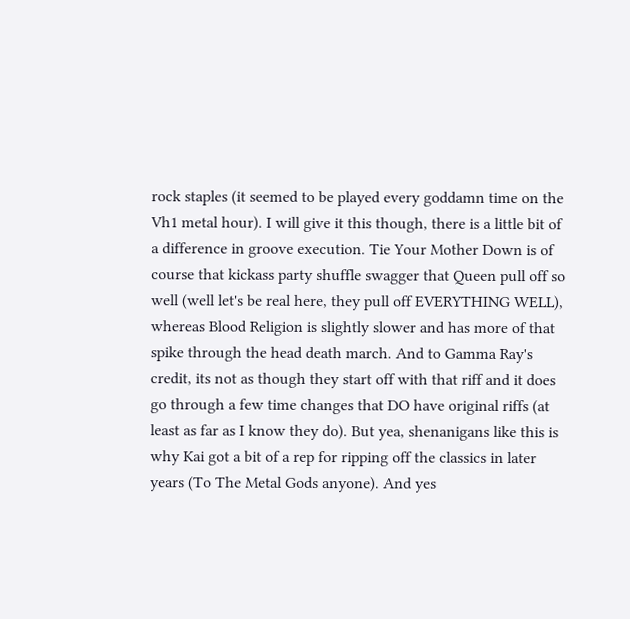rock staples (it seemed to be played every goddamn time on the Vh1 metal hour). I will give it this though, there is a little bit of a difference in groove execution. Tie Your Mother Down is of course that kickass party shuffle swagger that Queen pull off so well (well let's be real here, they pull off EVERYTHING WELL), whereas Blood Religion is slightly slower and has more of that spike through the head death march. And to Gamma Ray's credit, its not as though they start off with that riff and it does go through a few time changes that DO have original riffs (at least as far as I know they do). But yea, shenanigans like this is why Kai got a bit of a rep for ripping off the classics in later years (To The Metal Gods anyone). And yes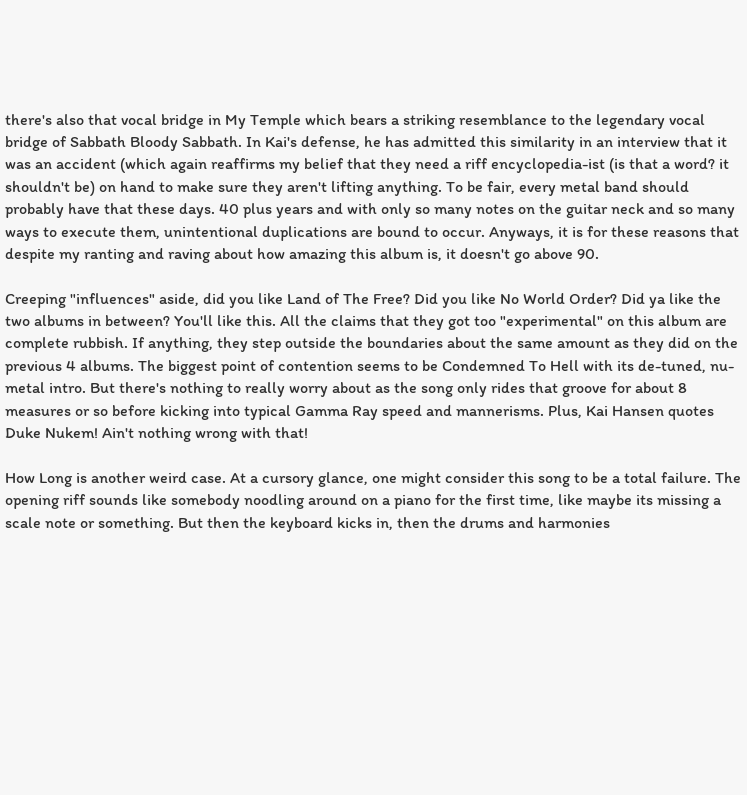there's also that vocal bridge in My Temple which bears a striking resemblance to the legendary vocal bridge of Sabbath Bloody Sabbath. In Kai's defense, he has admitted this similarity in an interview that it was an accident (which again reaffirms my belief that they need a riff encyclopedia-ist (is that a word? it shouldn't be) on hand to make sure they aren't lifting anything. To be fair, every metal band should probably have that these days. 40 plus years and with only so many notes on the guitar neck and so many ways to execute them, unintentional duplications are bound to occur. Anyways, it is for these reasons that despite my ranting and raving about how amazing this album is, it doesn't go above 90.

Creeping "influences" aside, did you like Land of The Free? Did you like No World Order? Did ya like the two albums in between? You'll like this. All the claims that they got too "experimental" on this album are complete rubbish. If anything, they step outside the boundaries about the same amount as they did on the previous 4 albums. The biggest point of contention seems to be Condemned To Hell with its de-tuned, nu-metal intro. But there's nothing to really worry about as the song only rides that groove for about 8 measures or so before kicking into typical Gamma Ray speed and mannerisms. Plus, Kai Hansen quotes Duke Nukem! Ain't nothing wrong with that!

How Long is another weird case. At a cursory glance, one might consider this song to be a total failure. The opening riff sounds like somebody noodling around on a piano for the first time, like maybe its missing a scale note or something. But then the keyboard kicks in, then the drums and harmonies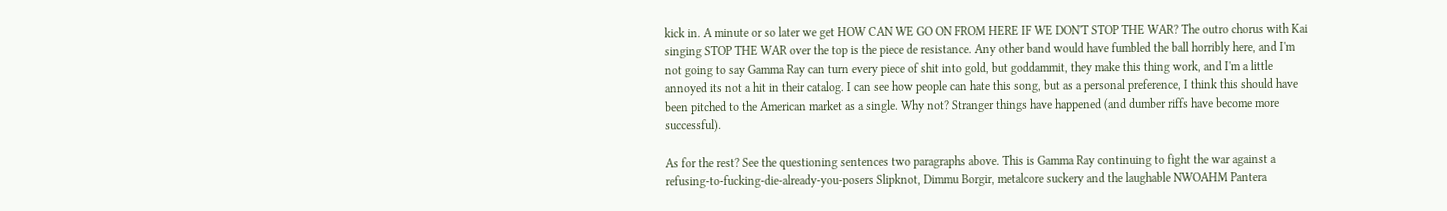kick in. A minute or so later we get HOW CAN WE GO ON FROM HERE IF WE DON'T STOP THE WAR? The outro chorus with Kai singing STOP THE WAR over the top is the piece de resistance. Any other band would have fumbled the ball horribly here, and I'm not going to say Gamma Ray can turn every piece of shit into gold, but goddammit, they make this thing work, and I'm a little annoyed its not a hit in their catalog. I can see how people can hate this song, but as a personal preference, I think this should have been pitched to the American market as a single. Why not? Stranger things have happened (and dumber riffs have become more successful).

As for the rest? See the questioning sentences two paragraphs above. This is Gamma Ray continuing to fight the war against a refusing-to-fucking-die-already-you-posers Slipknot, Dimmu Borgir, metalcore suckery and the laughable NWOAHM Pantera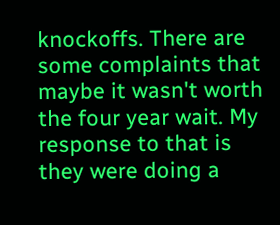knockoffs. There are some complaints that maybe it wasn't worth the four year wait. My response to that is they were doing a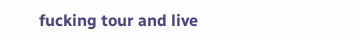fucking tour and live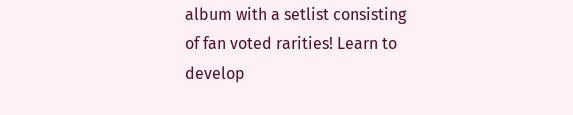album with a setlist consisting of fan voted rarities! Learn to develop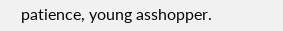patience, young asshopper.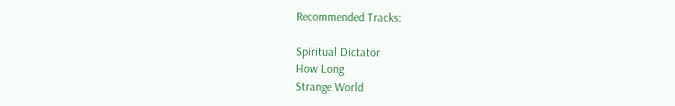Recommended Tracks:

Spiritual Dictator
How Long
Strange World